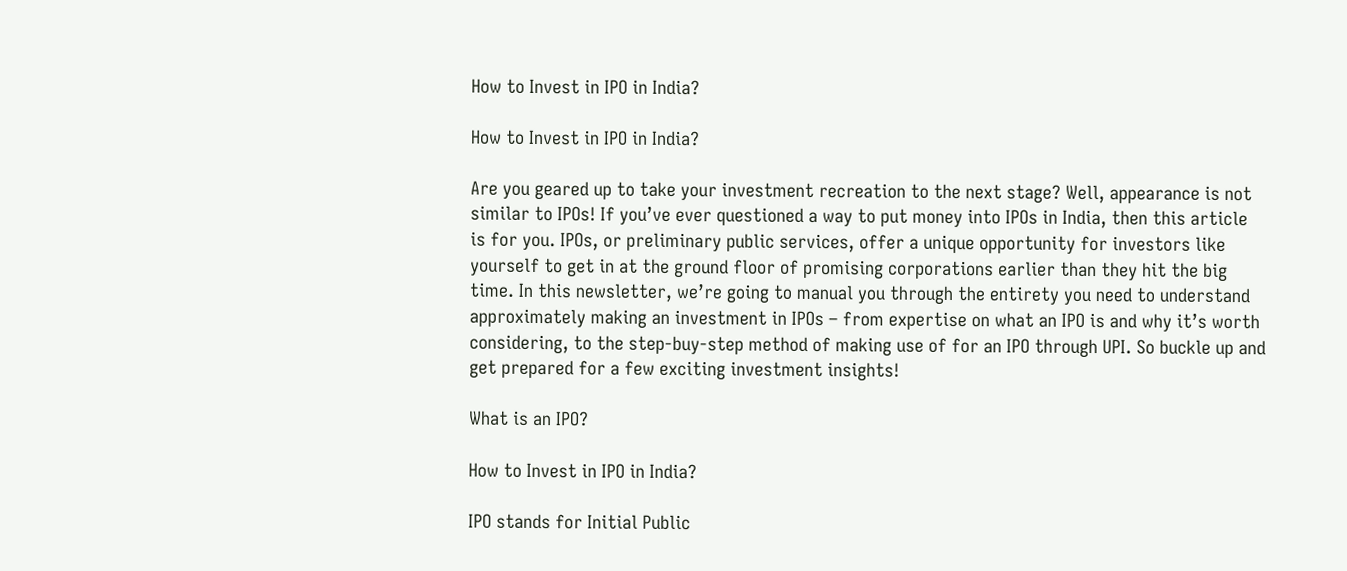How to Invest in IPO in India?

How to Invest in IPO in India?

Are you geared up to take your investment recreation to the next stage? Well, appearance is not similar to IPOs! If you’ve ever questioned a way to put money into IPOs in India, then this article is for you. IPOs, or preliminary public services, offer a unique opportunity for investors like yourself to get in at the ground floor of promising corporations earlier than they hit the big time. In this newsletter, we’re going to manual you through the entirety you need to understand approximately making an investment in IPOs – from expertise on what an IPO is and why it’s worth considering, to the step-buy-step method of making use of for an IPO through UPI. So buckle up and get prepared for a few exciting investment insights!

What is an IPO?

How to Invest in IPO in India?

IPO stands for Initial Public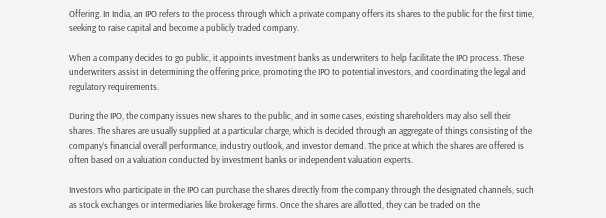Offering. In India, an IPO refers to the process through which a private company offers its shares to the public for the first time, seeking to raise capital and become a publicly traded company.

When a company decides to go public, it appoints investment banks as underwriters to help facilitate the IPO process. These underwriters assist in determining the offering price, promoting the IPO to potential investors, and coordinating the legal and regulatory requirements.

During the IPO, the company issues new shares to the public, and in some cases, existing shareholders may also sell their shares. The shares are usually supplied at a particular charge, which is decided through an aggregate of things consisting of the company’s financial overall performance, industry outlook, and investor demand. The price at which the shares are offered is often based on a valuation conducted by investment banks or independent valuation experts.

Investors who participate in the IPO can purchase the shares directly from the company through the designated channels, such as stock exchanges or intermediaries like brokerage firms. Once the shares are allotted, they can be traded on the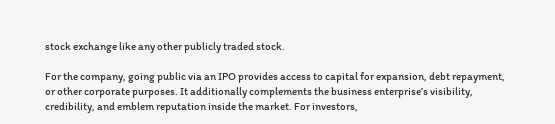stock exchange like any other publicly traded stock.

For the company, going public via an IPO provides access to capital for expansion, debt repayment, or other corporate purposes. It additionally complements the business enterprise’s visibility, credibility, and emblem reputation inside the market. For investors,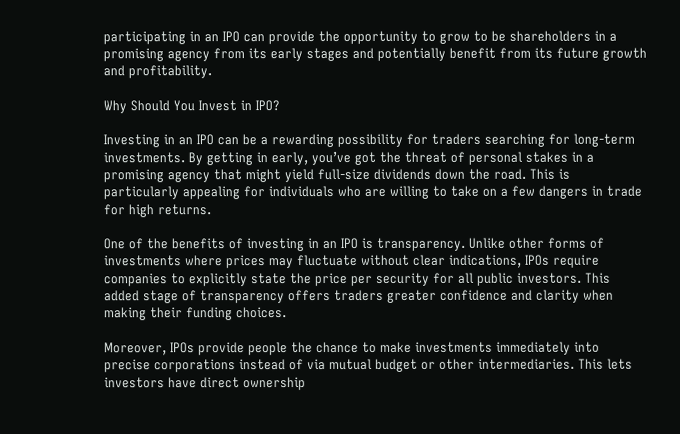participating in an IPO can provide the opportunity to grow to be shareholders in a promising agency from its early stages and potentially benefit from its future growth and profitability.

Why Should You Invest in IPO?

Investing in an IPO can be a rewarding possibility for traders searching for long-term investments. By getting in early, you’ve got the threat of personal stakes in a promising agency that might yield full-size dividends down the road. This is particularly appealing for individuals who are willing to take on a few dangers in trade for high returns.

One of the benefits of investing in an IPO is transparency. Unlike other forms of investments where prices may fluctuate without clear indications, IPOs require companies to explicitly state the price per security for all public investors. This added stage of transparency offers traders greater confidence and clarity when making their funding choices.

Moreover, IPOs provide people the chance to make investments immediately into precise corporations instead of via mutual budget or other intermediaries. This lets investors have direct ownership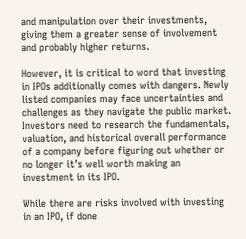and manipulation over their investments, giving them a greater sense of involvement and probably higher returns.

However, it is critical to word that investing in IPOs additionally comes with dangers. Newly listed companies may face uncertainties and challenges as they navigate the public market. Investors need to research the fundamentals, valuation, and historical overall performance of a company before figuring out whether or no longer it’s well worth making an investment in its IPO.

While there are risks involved with investing in an IPO, if done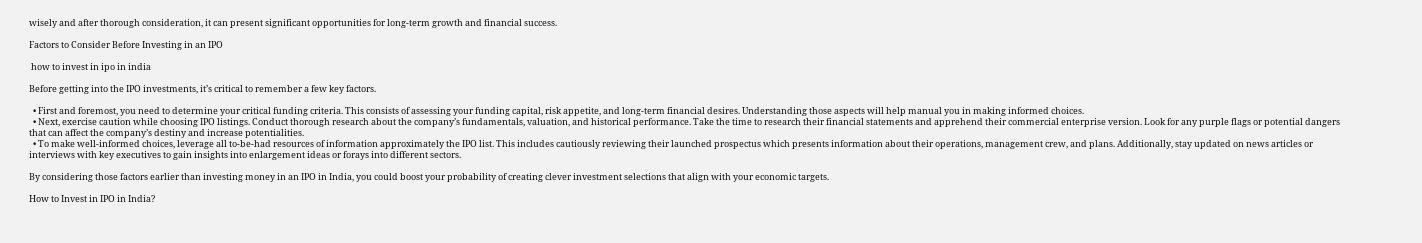wisely and after thorough consideration, it can present significant opportunities for long-term growth and financial success.

Factors to Consider Before Investing in an IPO

 how to invest in ipo in india

Before getting into the IPO investments, it’s critical to remember a few key factors.

  • First and foremost, you need to determine your critical funding criteria. This consists of assessing your funding capital, risk appetite, and long-term financial desires. Understanding those aspects will help manual you in making informed choices.
  • Next, exercise caution while choosing IPO listings. Conduct thorough research about the company’s fundamentals, valuation, and historical performance. Take the time to research their financial statements and apprehend their commercial enterprise version. Look for any purple flags or potential dangers that can affect the company’s destiny and increase potentialities.
  • To make well-informed choices, leverage all to-be-had resources of information approximately the IPO list. This includes cautiously reviewing their launched prospectus which presents information about their operations, management crew, and plans. Additionally, stay updated on news articles or interviews with key executives to gain insights into enlargement ideas or forays into different sectors.

By considering those factors earlier than investing money in an IPO in India, you could boost your probability of creating clever investment selections that align with your economic targets.

How to Invest in IPO in India?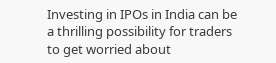Investing in IPOs in India can be a thrilling possibility for traders to get worried about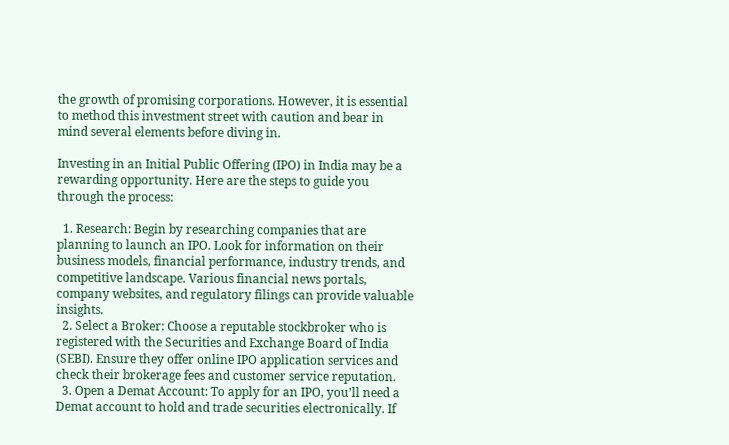the growth of promising corporations. However, it is essential to method this investment street with caution and bear in mind several elements before diving in.

Investing in an Initial Public Offering (IPO) in India may be a rewarding opportunity. Here are the steps to guide you through the process:

  1. Research: Begin by researching companies that are planning to launch an IPO. Look for information on their business models, financial performance, industry trends, and competitive landscape. Various financial news portals, company websites, and regulatory filings can provide valuable insights.
  2. Select a Broker: Choose a reputable stockbroker who is registered with the Securities and Exchange Board of India (SEBI). Ensure they offer online IPO application services and check their brokerage fees and customer service reputation.
  3. Open a Demat Account: To apply for an IPO, you’ll need a Demat account to hold and trade securities electronically. If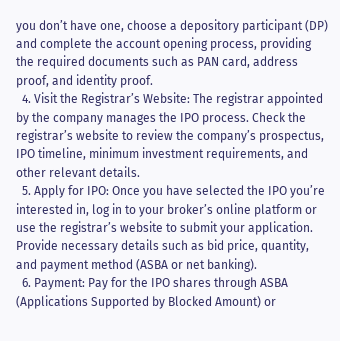you don’t have one, choose a depository participant (DP) and complete the account opening process, providing the required documents such as PAN card, address proof, and identity proof.
  4. Visit the Registrar’s Website: The registrar appointed by the company manages the IPO process. Check the registrar’s website to review the company’s prospectus, IPO timeline, minimum investment requirements, and other relevant details.
  5. Apply for IPO: Once you have selected the IPO you’re interested in, log in to your broker’s online platform or use the registrar’s website to submit your application. Provide necessary details such as bid price, quantity, and payment method (ASBA or net banking).
  6. Payment: Pay for the IPO shares through ASBA (Applications Supported by Blocked Amount) or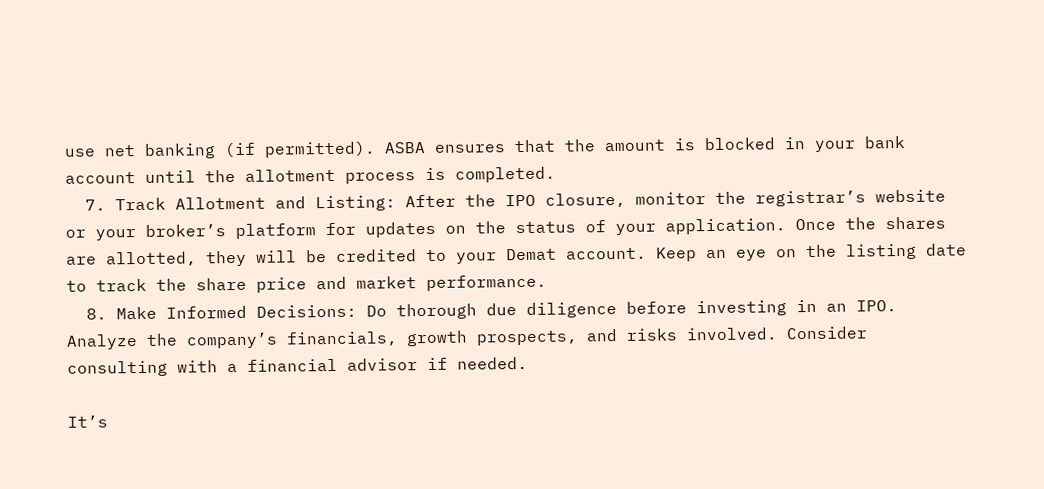use net banking (if permitted). ASBA ensures that the amount is blocked in your bank account until the allotment process is completed.
  7. Track Allotment and Listing: After the IPO closure, monitor the registrar’s website or your broker’s platform for updates on the status of your application. Once the shares are allotted, they will be credited to your Demat account. Keep an eye on the listing date to track the share price and market performance.
  8. Make Informed Decisions: Do thorough due diligence before investing in an IPO. Analyze the company’s financials, growth prospects, and risks involved. Consider consulting with a financial advisor if needed.

It’s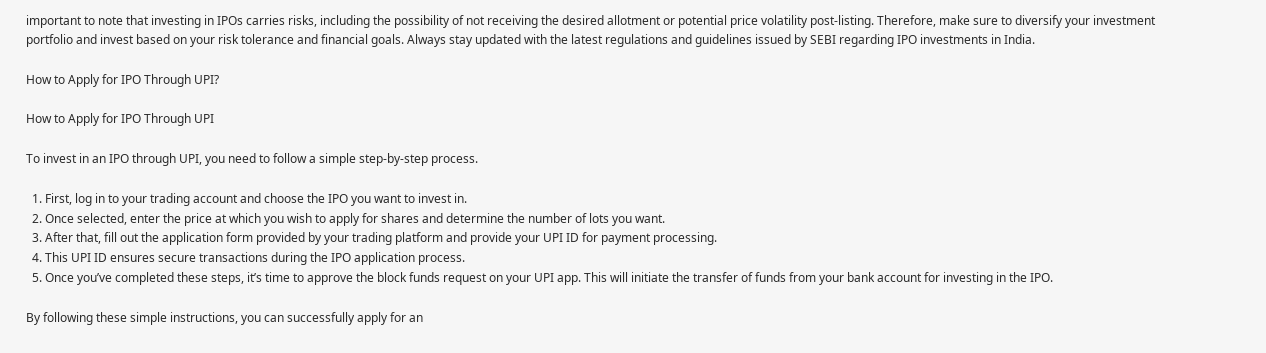important to note that investing in IPOs carries risks, including the possibility of not receiving the desired allotment or potential price volatility post-listing. Therefore, make sure to diversify your investment portfolio and invest based on your risk tolerance and financial goals. Always stay updated with the latest regulations and guidelines issued by SEBI regarding IPO investments in India.

How to Apply for IPO Through UPI?

How to Apply for IPO Through UPI

To invest in an IPO through UPI, you need to follow a simple step-by-step process.

  1. First, log in to your trading account and choose the IPO you want to invest in.
  2. Once selected, enter the price at which you wish to apply for shares and determine the number of lots you want.
  3. After that, fill out the application form provided by your trading platform and provide your UPI ID for payment processing.
  4. This UPI ID ensures secure transactions during the IPO application process.
  5. Once you’ve completed these steps, it’s time to approve the block funds request on your UPI app. This will initiate the transfer of funds from your bank account for investing in the IPO.

By following these simple instructions, you can successfully apply for an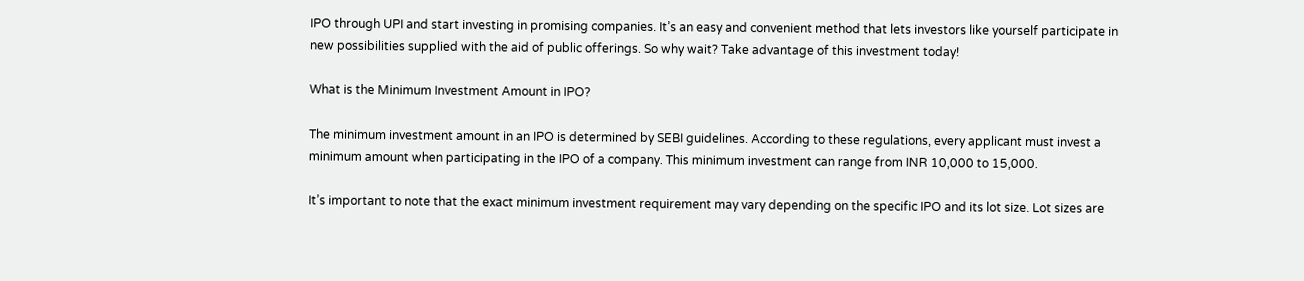IPO through UPI and start investing in promising companies. It’s an easy and convenient method that lets investors like yourself participate in new possibilities supplied with the aid of public offerings. So why wait? Take advantage of this investment today!

What is the Minimum Investment Amount in IPO?

The minimum investment amount in an IPO is determined by SEBI guidelines. According to these regulations, every applicant must invest a minimum amount when participating in the IPO of a company. This minimum investment can range from INR 10,000 to 15,000.

It’s important to note that the exact minimum investment requirement may vary depending on the specific IPO and its lot size. Lot sizes are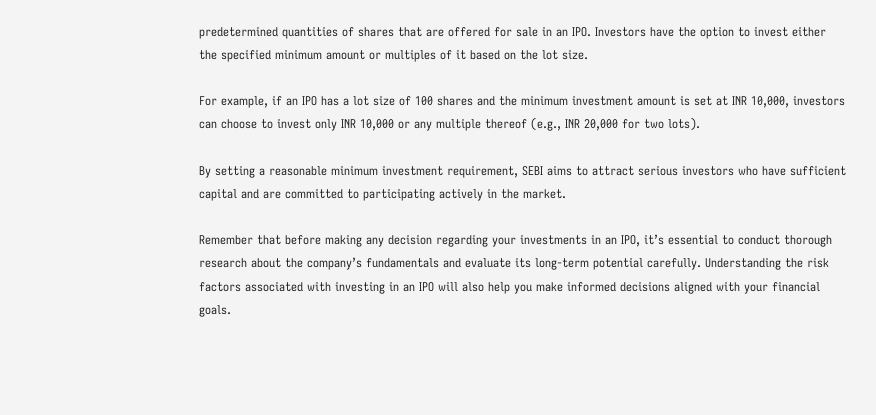predetermined quantities of shares that are offered for sale in an IPO. Investors have the option to invest either the specified minimum amount or multiples of it based on the lot size.

For example, if an IPO has a lot size of 100 shares and the minimum investment amount is set at INR 10,000, investors can choose to invest only INR 10,000 or any multiple thereof (e.g., INR 20,000 for two lots).

By setting a reasonable minimum investment requirement, SEBI aims to attract serious investors who have sufficient capital and are committed to participating actively in the market.

Remember that before making any decision regarding your investments in an IPO, it’s essential to conduct thorough research about the company’s fundamentals and evaluate its long-term potential carefully. Understanding the risk factors associated with investing in an IPO will also help you make informed decisions aligned with your financial goals.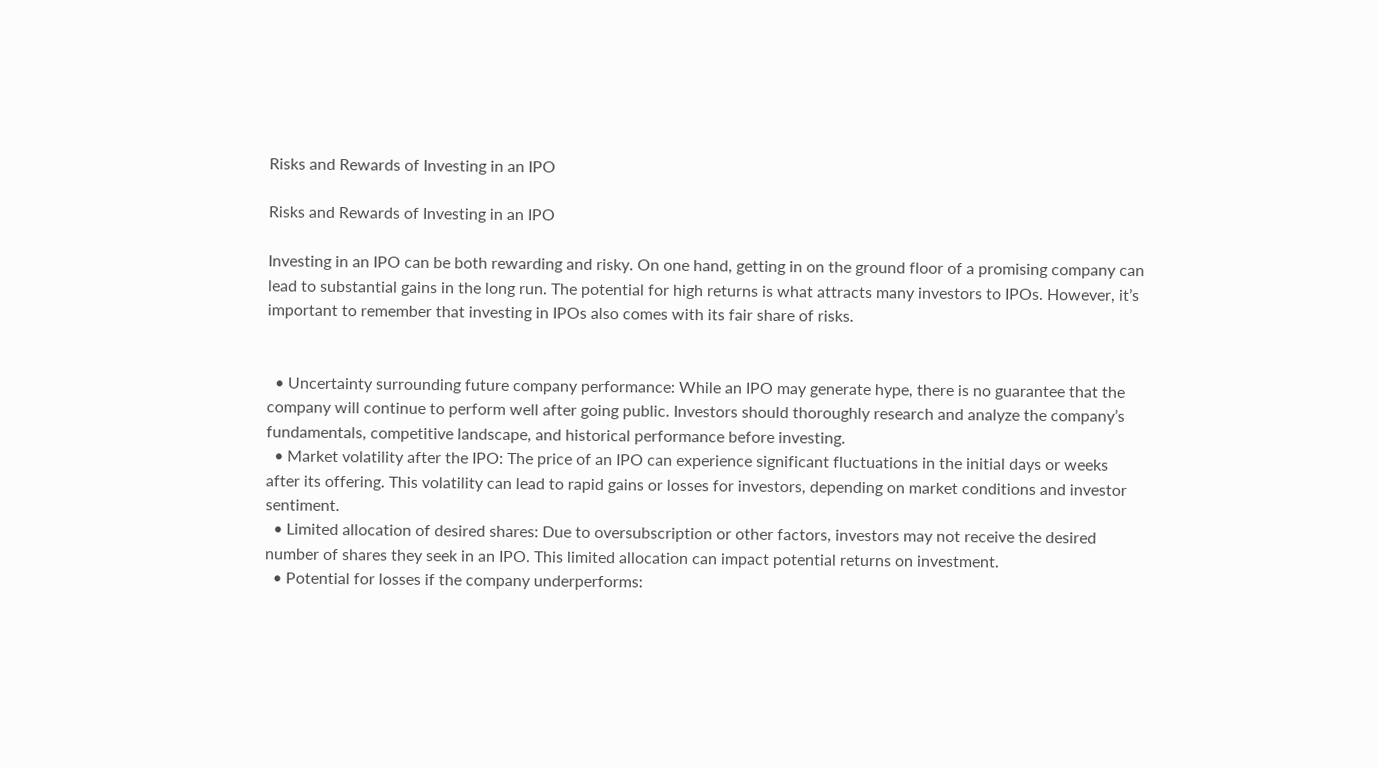Risks and Rewards of Investing in an IPO

Risks and Rewards of Investing in an IPO

Investing in an IPO can be both rewarding and risky. On one hand, getting in on the ground floor of a promising company can lead to substantial gains in the long run. The potential for high returns is what attracts many investors to IPOs. However, it’s important to remember that investing in IPOs also comes with its fair share of risks.


  • Uncertainty surrounding future company performance: While an IPO may generate hype, there is no guarantee that the company will continue to perform well after going public. Investors should thoroughly research and analyze the company’s fundamentals, competitive landscape, and historical performance before investing.
  • Market volatility after the IPO: The price of an IPO can experience significant fluctuations in the initial days or weeks after its offering. This volatility can lead to rapid gains or losses for investors, depending on market conditions and investor sentiment.
  • Limited allocation of desired shares: Due to oversubscription or other factors, investors may not receive the desired number of shares they seek in an IPO. This limited allocation can impact potential returns on investment.
  • Potential for losses if the company underperforms: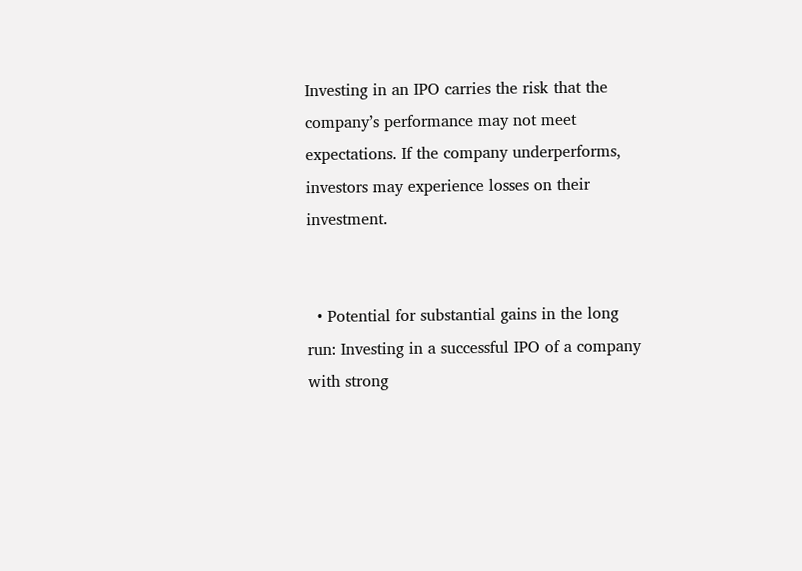Investing in an IPO carries the risk that the company’s performance may not meet expectations. If the company underperforms, investors may experience losses on their investment.


  • Potential for substantial gains in the long run: Investing in a successful IPO of a company with strong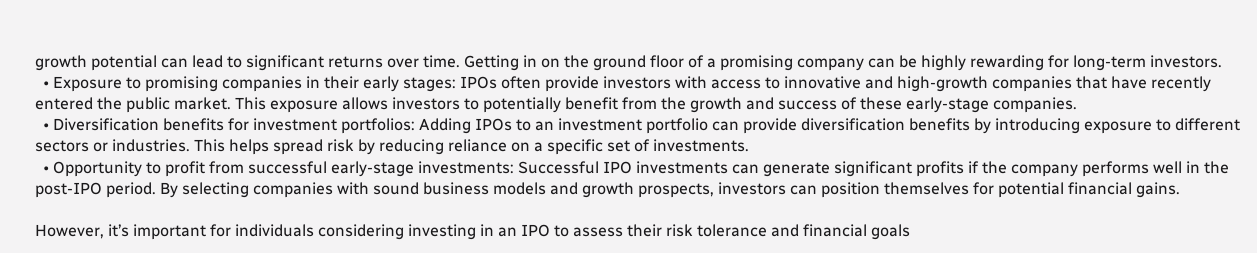growth potential can lead to significant returns over time. Getting in on the ground floor of a promising company can be highly rewarding for long-term investors.
  • Exposure to promising companies in their early stages: IPOs often provide investors with access to innovative and high-growth companies that have recently entered the public market. This exposure allows investors to potentially benefit from the growth and success of these early-stage companies.
  • Diversification benefits for investment portfolios: Adding IPOs to an investment portfolio can provide diversification benefits by introducing exposure to different sectors or industries. This helps spread risk by reducing reliance on a specific set of investments.
  • Opportunity to profit from successful early-stage investments: Successful IPO investments can generate significant profits if the company performs well in the post-IPO period. By selecting companies with sound business models and growth prospects, investors can position themselves for potential financial gains.

However, it’s important for individuals considering investing in an IPO to assess their risk tolerance and financial goals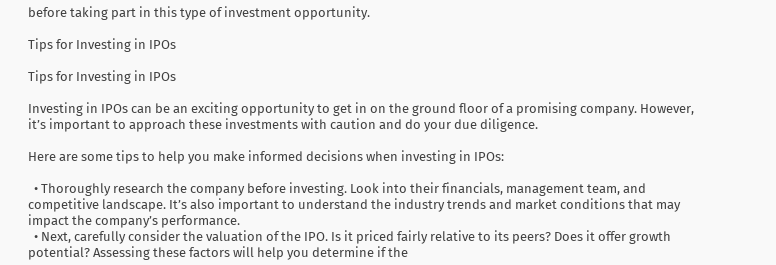before taking part in this type of investment opportunity.

Tips for Investing in IPOs

Tips for Investing in IPOs

Investing in IPOs can be an exciting opportunity to get in on the ground floor of a promising company. However, it’s important to approach these investments with caution and do your due diligence.

Here are some tips to help you make informed decisions when investing in IPOs:

  • Thoroughly research the company before investing. Look into their financials, management team, and competitive landscape. It’s also important to understand the industry trends and market conditions that may impact the company’s performance.
  • Next, carefully consider the valuation of the IPO. Is it priced fairly relative to its peers? Does it offer growth potential? Assessing these factors will help you determine if the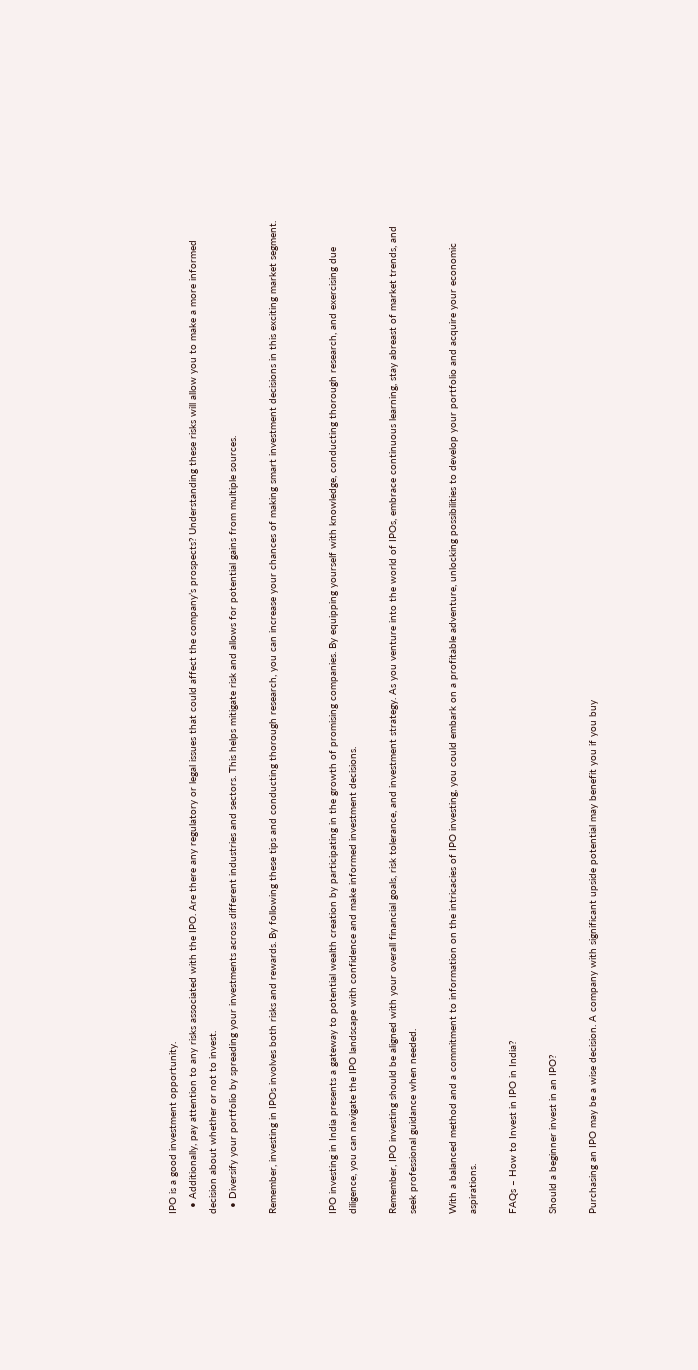IPO is a good investment opportunity.
  • Additionally, pay attention to any risks associated with the IPO. Are there any regulatory or legal issues that could affect the company’s prospects? Understanding these risks will allow you to make a more informed decision about whether or not to invest.
  • Diversify your portfolio by spreading your investments across different industries and sectors. This helps mitigate risk and allows for potential gains from multiple sources.

Remember, investing in IPOs involves both risks and rewards. By following these tips and conducting thorough research, you can increase your chances of making smart investment decisions in this exciting market segment.


IPO investing in India presents a gateway to potential wealth creation by participating in the growth of promising companies. By equipping yourself with knowledge, conducting thorough research, and exercising due diligence, you can navigate the IPO landscape with confidence and make informed investment decisions.

Remember, IPO investing should be aligned with your overall financial goals, risk tolerance, and investment strategy. As you venture into the world of IPOs, embrace continuous learning, stay abreast of market trends, and seek professional guidance when needed.

With a balanced method and a commitment to information on the intricacies of IPO investing, you could embark on a profitable adventure, unlocking possibilities to develop your portfolio and acquire your economic aspirations.

FAQs – How to Invest in IPO in India?

Should a beginner invest in an IPO?

Purchasing an IPO may be a wise decision. A company with significant upside potential may benefit you if you buy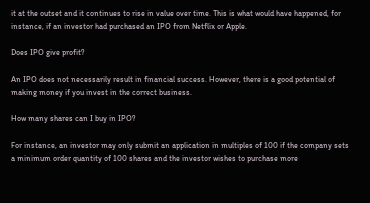it at the outset and it continues to rise in value over time. This is what would have happened, for instance, if an investor had purchased an IPO from Netflix or Apple.

Does IPO give profit?

An IPO does not necessarily result in financial success. However, there is a good potential of making money if you invest in the correct business.

How many shares can I buy in IPO?

For instance, an investor may only submit an application in multiples of 100 if the company sets a minimum order quantity of 100 shares and the investor wishes to purchase more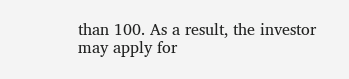than 100. As a result, the investor may apply for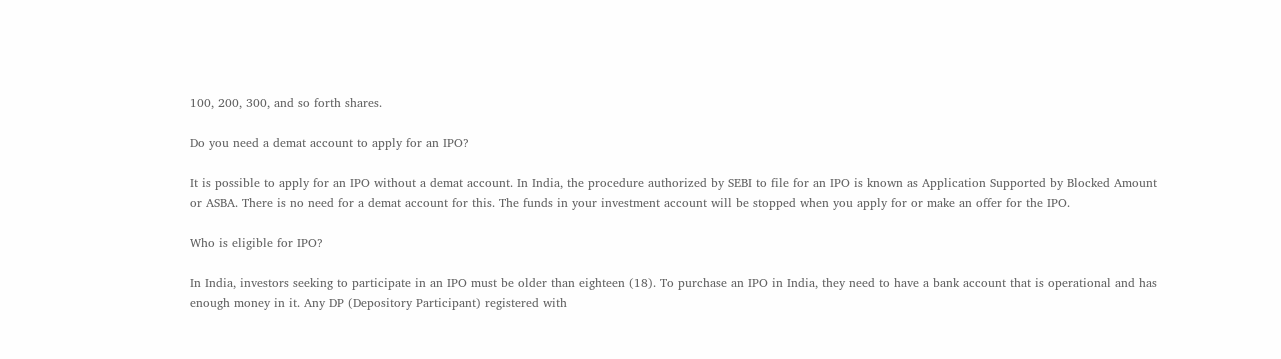100, 200, 300, and so forth shares.

Do you need a demat account to apply for an IPO?

It is possible to apply for an IPO without a demat account. In India, the procedure authorized by SEBI to file for an IPO is known as Application Supported by Blocked Amount or ASBA. There is no need for a demat account for this. The funds in your investment account will be stopped when you apply for or make an offer for the IPO.

Who is eligible for IPO?

In India, investors seeking to participate in an IPO must be older than eighteen (18). To purchase an IPO in India, they need to have a bank account that is operational and has enough money in it. Any DP (Depository Participant) registered with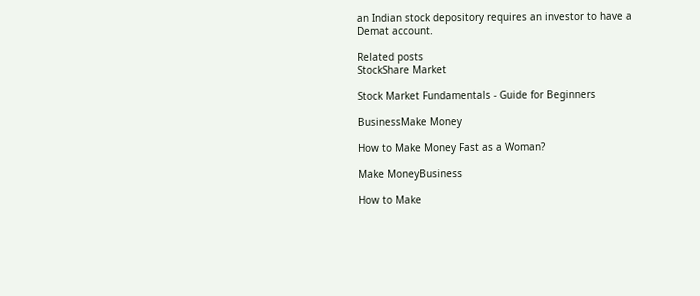an Indian stock depository requires an investor to have a Demat account.

Related posts
StockShare Market

Stock Market Fundamentals - Guide for Beginners

BusinessMake Money

How to Make Money Fast as a Woman?

Make MoneyBusiness

How to Make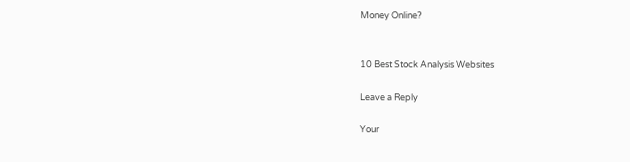Money Online?


10 Best Stock Analysis Websites

Leave a Reply

Your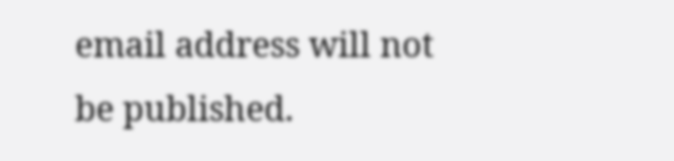email address will not be published.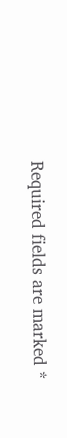Required fields are marked *